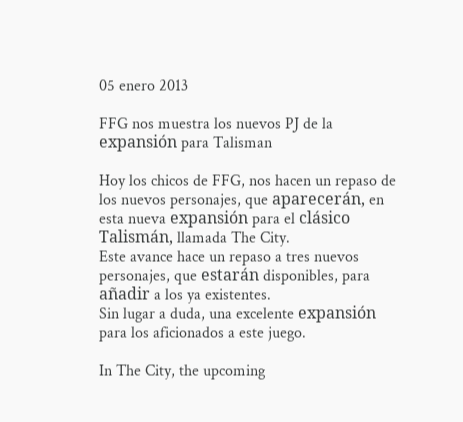05 enero 2013

FFG nos muestra los nuevos PJ de la expansión para Talisman

Hoy los chicos de FFG, nos hacen un repaso de los nuevos personajes, que aparecerán, en esta nueva expansión para el clásico Talismán, llamada The City.
Este avance hace un repaso a tres nuevos personajes, que estarán disponibles, para añadir a los ya existentes.
Sin lugar a duda, una excelente expansión para los aficionados a este juego.

In The City, the upcoming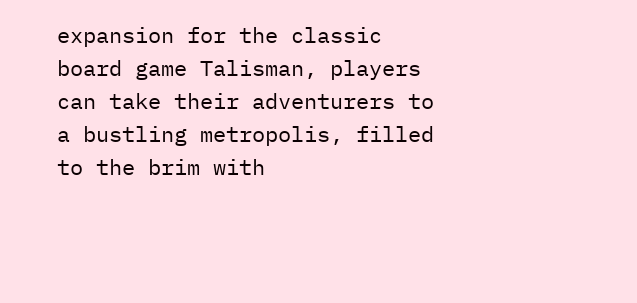expansion for the classic board game Talisman, players can take their adventurers to a bustling metropolis, filled to the brim with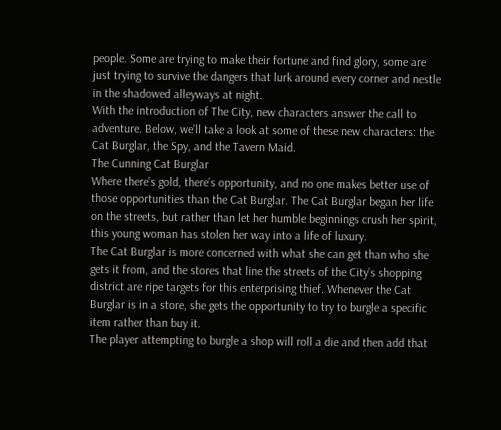people. Some are trying to make their fortune and find glory, some are just trying to survive the dangers that lurk around every corner and nestle in the shadowed alleyways at night.
With the introduction of The City, new characters answer the call to adventure. Below, we’ll take a look at some of these new characters: the Cat Burglar, the Spy, and the Tavern Maid.
The Cunning Cat Burglar
Where there’s gold, there’s opportunity, and no one makes better use of those opportunities than the Cat Burglar. The Cat Burglar began her life on the streets, but rather than let her humble beginnings crush her spirit, this young woman has stolen her way into a life of luxury.
The Cat Burglar is more concerned with what she can get than who she gets it from, and the stores that line the streets of the City’s shopping district are ripe targets for this enterprising thief. Whenever the Cat Burglar is in a store, she gets the opportunity to try to burgle a specific item rather than buy it.
The player attempting to burgle a shop will roll a die and then add that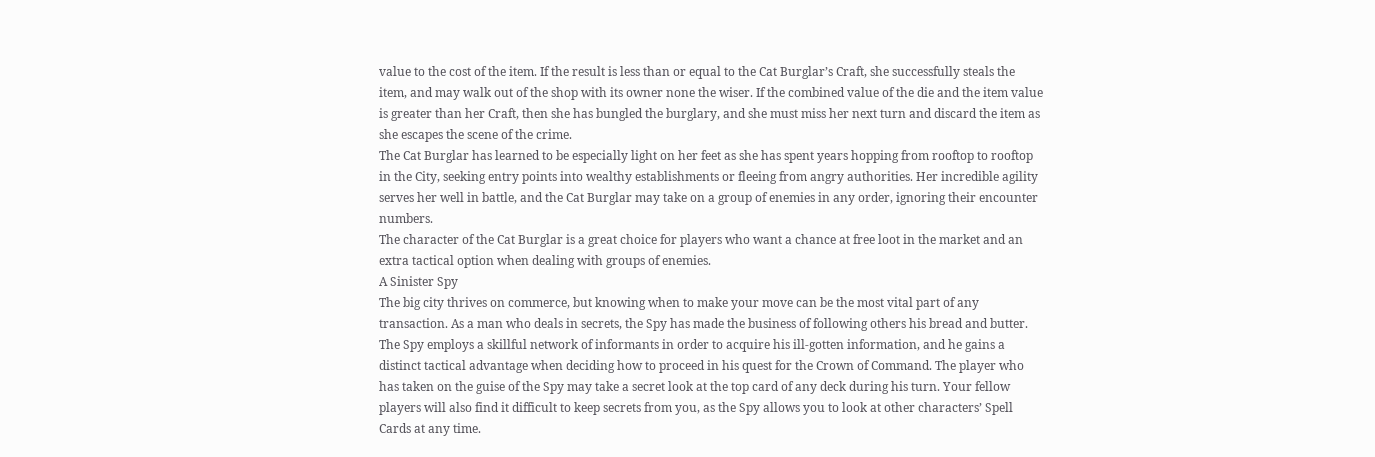value to the cost of the item. If the result is less than or equal to the Cat Burglar’s Craft, she successfully steals the item, and may walk out of the shop with its owner none the wiser. If the combined value of the die and the item value is greater than her Craft, then she has bungled the burglary, and she must miss her next turn and discard the item as she escapes the scene of the crime.
The Cat Burglar has learned to be especially light on her feet as she has spent years hopping from rooftop to rooftop in the City, seeking entry points into wealthy establishments or fleeing from angry authorities. Her incredible agility serves her well in battle, and the Cat Burglar may take on a group of enemies in any order, ignoring their encounter numbers.
The character of the Cat Burglar is a great choice for players who want a chance at free loot in the market and an extra tactical option when dealing with groups of enemies.
A Sinister Spy
The big city thrives on commerce, but knowing when to make your move can be the most vital part of any transaction. As a man who deals in secrets, the Spy has made the business of following others his bread and butter.
The Spy employs a skillful network of informants in order to acquire his ill-gotten information, and he gains a distinct tactical advantage when deciding how to proceed in his quest for the Crown of Command. The player who has taken on the guise of the Spy may take a secret look at the top card of any deck during his turn. Your fellow players will also find it difficult to keep secrets from you, as the Spy allows you to look at other characters’ Spell Cards at any time.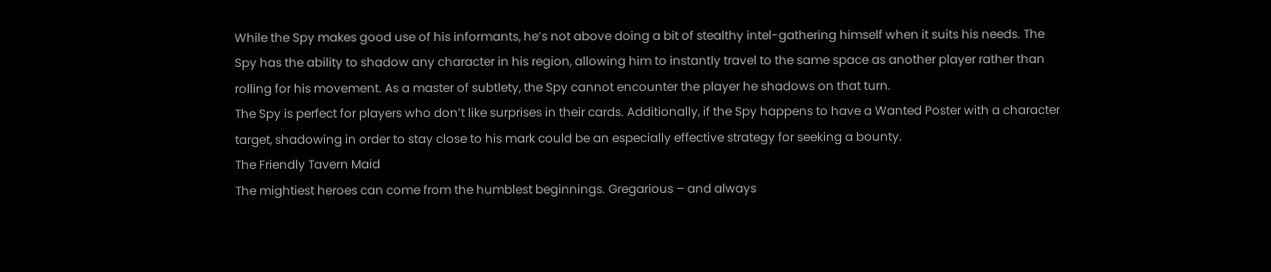While the Spy makes good use of his informants, he’s not above doing a bit of stealthy intel-gathering himself when it suits his needs. The Spy has the ability to shadow any character in his region, allowing him to instantly travel to the same space as another player rather than rolling for his movement. As a master of subtlety, the Spy cannot encounter the player he shadows on that turn.
The Spy is perfect for players who don’t like surprises in their cards. Additionally, if the Spy happens to have a Wanted Poster with a character target, shadowing in order to stay close to his mark could be an especially effective strategy for seeking a bounty.
The Friendly Tavern Maid
The mightiest heroes can come from the humblest beginnings. Gregarious – and always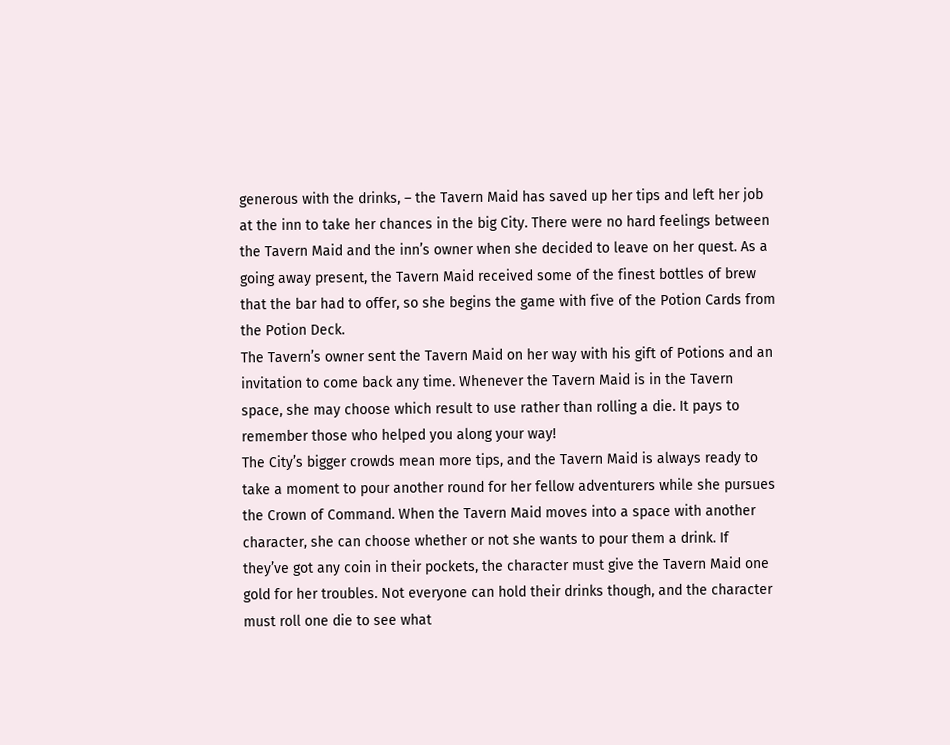generous with the drinks, – the Tavern Maid has saved up her tips and left her job at the inn to take her chances in the big City. There were no hard feelings between the Tavern Maid and the inn’s owner when she decided to leave on her quest. As a going away present, the Tavern Maid received some of the finest bottles of brew that the bar had to offer, so she begins the game with five of the Potion Cards from the Potion Deck.
The Tavern’s owner sent the Tavern Maid on her way with his gift of Potions and an invitation to come back any time. Whenever the Tavern Maid is in the Tavern space, she may choose which result to use rather than rolling a die. It pays to remember those who helped you along your way!
The City’s bigger crowds mean more tips, and the Tavern Maid is always ready to take a moment to pour another round for her fellow adventurers while she pursues the Crown of Command. When the Tavern Maid moves into a space with another character, she can choose whether or not she wants to pour them a drink. If they’ve got any coin in their pockets, the character must give the Tavern Maid one gold for her troubles. Not everyone can hold their drinks though, and the character must roll one die to see what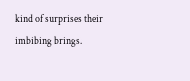kind of surprises their imbibing brings.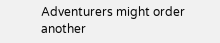Adventurers might order another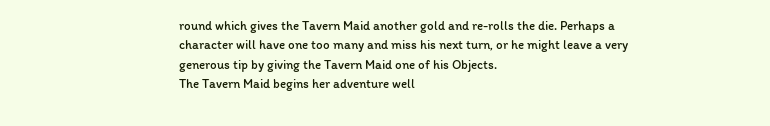round which gives the Tavern Maid another gold and re-rolls the die. Perhaps a character will have one too many and miss his next turn, or he might leave a very generous tip by giving the Tavern Maid one of his Objects.
The Tavern Maid begins her adventure well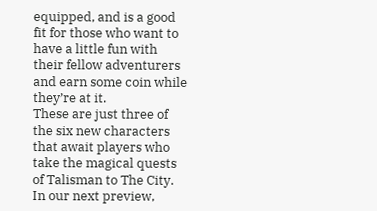equipped, and is a good fit for those who want to have a little fun with their fellow adventurers and earn some coin while they’re at it.
These are just three of the six new characters that await players who take the magical quests of Talisman to The City. In our next preview,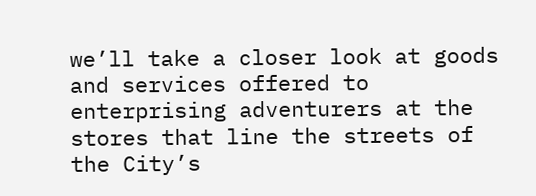we’ll take a closer look at goods and services offered to enterprising adventurers at the stores that line the streets of the City’s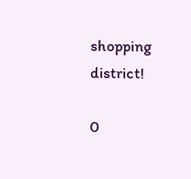shopping district!

0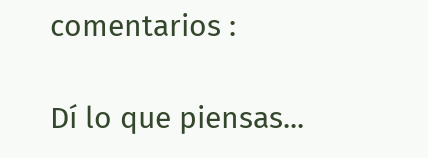comentarios :

Dí lo que piensas...